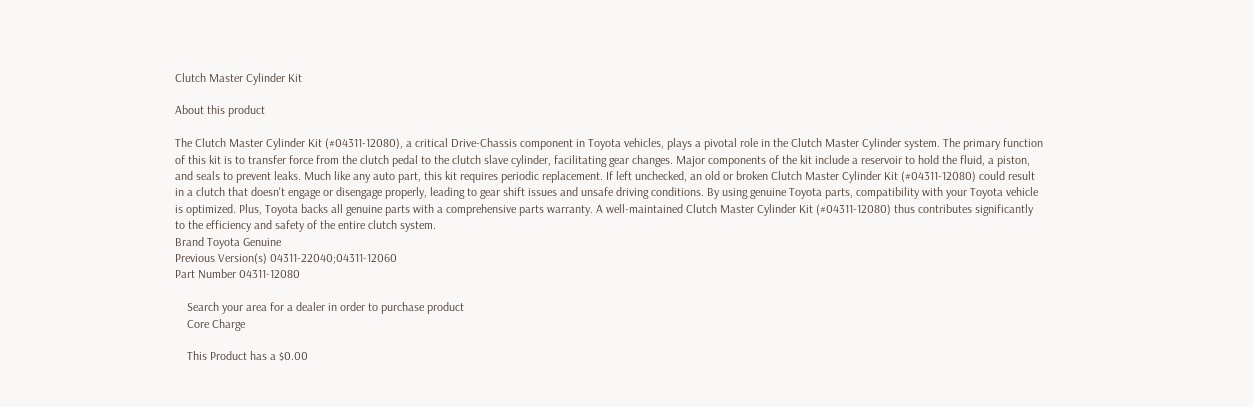Clutch Master Cylinder Kit

About this product

The Clutch Master Cylinder Kit (#04311-12080), a critical Drive-Chassis component in Toyota vehicles, plays a pivotal role in the Clutch Master Cylinder system. The primary function of this kit is to transfer force from the clutch pedal to the clutch slave cylinder, facilitating gear changes. Major components of the kit include a reservoir to hold the fluid, a piston, and seals to prevent leaks. Much like any auto part, this kit requires periodic replacement. If left unchecked, an old or broken Clutch Master Cylinder Kit (#04311-12080) could result in a clutch that doesn't engage or disengage properly, leading to gear shift issues and unsafe driving conditions. By using genuine Toyota parts, compatibility with your Toyota vehicle is optimized. Plus, Toyota backs all genuine parts with a comprehensive parts warranty. A well-maintained Clutch Master Cylinder Kit (#04311-12080) thus contributes significantly to the efficiency and safety of the entire clutch system.
Brand Toyota Genuine
Previous Version(s) 04311-22040;04311-12060
Part Number 04311-12080

    Search your area for a dealer in order to purchase product
    Core Charge

    This Product has a $0.00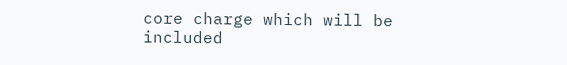core charge which will be included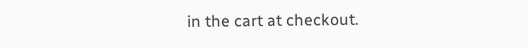in the cart at checkout.